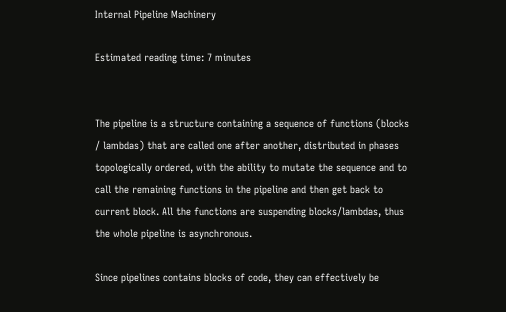Internal Pipeline Machinery

Estimated reading time: 7 minutes


The pipeline is a structure containing a sequence of functions (blocks / lambdas) that are called one after another, distributed in phases topologically ordered, with the ability to mutate the sequence and to call the remaining functions in the pipeline and then get back to current block. All the functions are suspending blocks/lambdas, thus the whole pipeline is asynchronous.

Since pipelines contains blocks of code, they can effectively be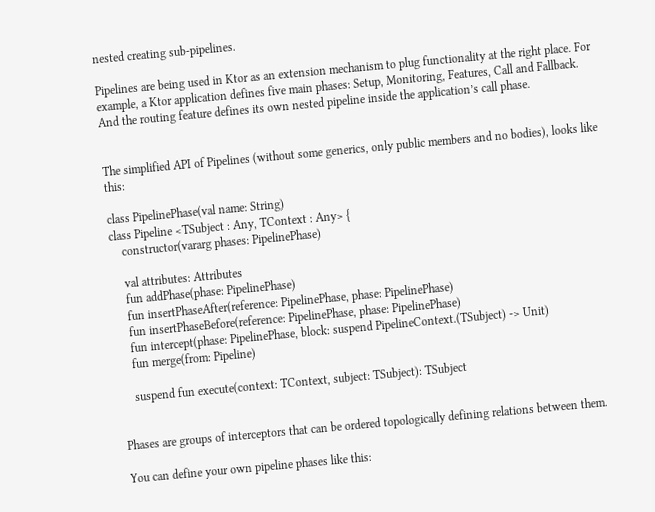nested creating sub-pipelines.

Pipelines are being used in Ktor as an extension mechanism to plug functionality at the right place. For example, a Ktor application defines five main phases: Setup, Monitoring, Features, Call and Fallback. And the routing feature defines its own nested pipeline inside the application’s call phase.


The simplified API of Pipelines (without some generics, only public members and no bodies), looks like this:

class PipelinePhase(val name: String)
class Pipeline <TSubject : Any, TContext : Any> {
    constructor(vararg phases: PipelinePhase)

    val attributes: Attributes
    fun addPhase(phase: PipelinePhase)
    fun insertPhaseAfter(reference: PipelinePhase, phase: PipelinePhase)
    fun insertPhaseBefore(reference: PipelinePhase, phase: PipelinePhase)
    fun intercept(phase: PipelinePhase, block: suspend PipelineContext.(TSubject) -> Unit)
    fun merge(from: Pipeline)

    suspend fun execute(context: TContext, subject: TSubject): TSubject


Phases are groups of interceptors that can be ordered topologically defining relations between them.

You can define your own pipeline phases like this: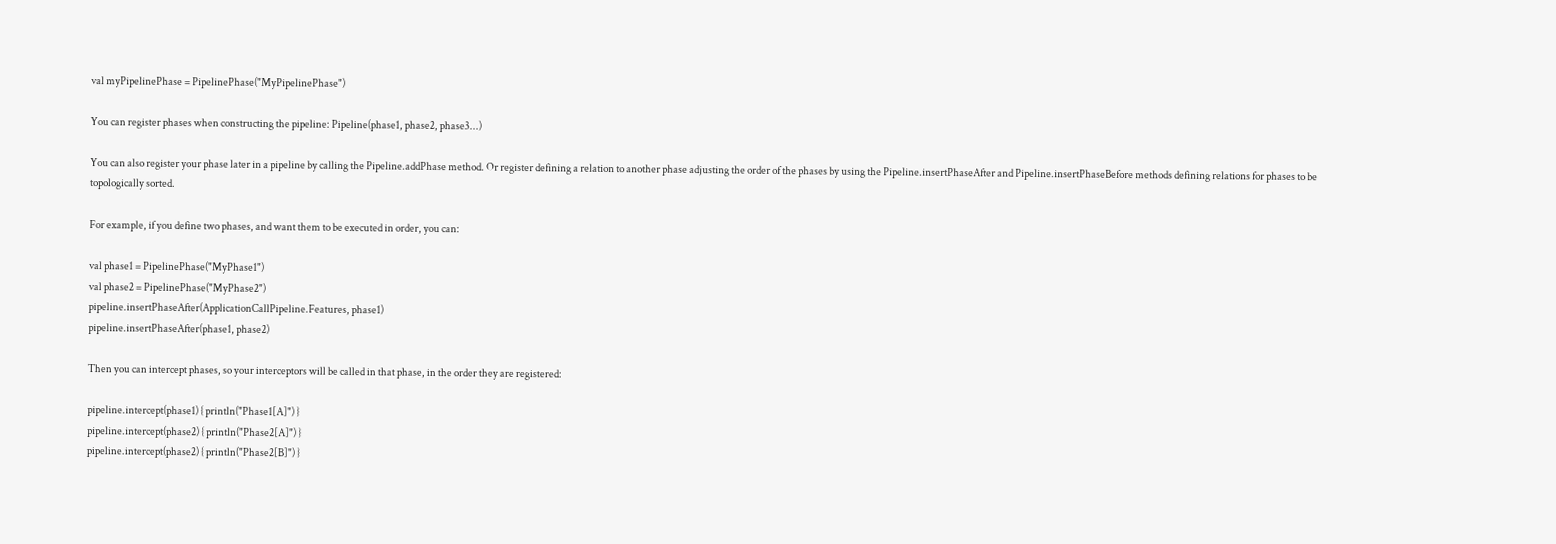val myPipelinePhase = PipelinePhase("MyPipelinePhase")

You can register phases when constructing the pipeline: Pipeline(phase1, phase2, phase3...)

You can also register your phase later in a pipeline by calling the Pipeline.addPhase method. Or register defining a relation to another phase adjusting the order of the phases by using the Pipeline.insertPhaseAfter and Pipeline.insertPhaseBefore methods defining relations for phases to be topologically sorted.

For example, if you define two phases, and want them to be executed in order, you can:

val phase1 = PipelinePhase("MyPhase1")
val phase2 = PipelinePhase("MyPhase2")
pipeline.insertPhaseAfter(ApplicationCallPipeline.Features, phase1)
pipeline.insertPhaseAfter(phase1, phase2)

Then you can intercept phases, so your interceptors will be called in that phase, in the order they are registered:

pipeline.intercept(phase1) { println("Phase1[A]") }
pipeline.intercept(phase2) { println("Phase2[A]") }
pipeline.intercept(phase2) { println("Phase2[B]") }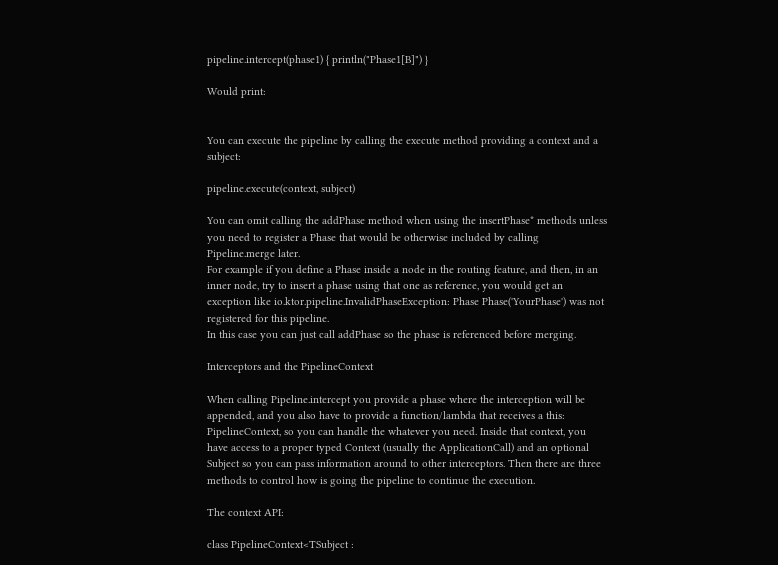pipeline.intercept(phase1) { println("Phase1[B]") }

Would print:


You can execute the pipeline by calling the execute method providing a context and a subject:

pipeline.execute(context, subject)

You can omit calling the addPhase method when using the insertPhase* methods unless you need to register a Phase that would be otherwise included by calling Pipeline.merge later.
For example if you define a Phase inside a node in the routing feature, and then, in an inner node, try to insert a phase using that one as reference, you would get an exception like io.ktor.pipeline.InvalidPhaseException: Phase Phase('YourPhase') was not registered for this pipeline.
In this case you can just call addPhase so the phase is referenced before merging.

Interceptors and the PipelineContext

When calling Pipeline.intercept you provide a phase where the interception will be appended, and you also have to provide a function/lambda that receives a this: PipelineContext, so you can handle the whatever you need. Inside that context, you have access to a proper typed Context (usually the ApplicationCall) and an optional Subject so you can pass information around to other interceptors. Then there are three methods to control how is going the pipeline to continue the execution.

The context API:

class PipelineContext<TSubject :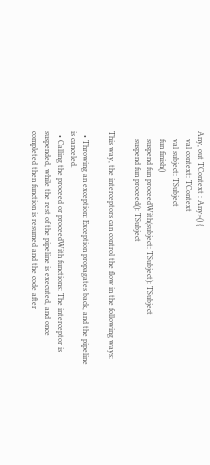Any, out TContext : Any>() {
    val context: TContext
    val subject: TSubject
    fun finish()
    suspend fun proceedWith(subject: TSubject): TSubject
    suspend fun proceed(): TSubject

This way, the interceptors can control the flow in the following ways:

  • Throwing an exception: Exception propagates back, and the pipeline is canceled.
  • Calling the proceed or proceedWith functions: The interceptor is suspended, while the rest of the pipeline is executed, and once completed then function is resumed and the code after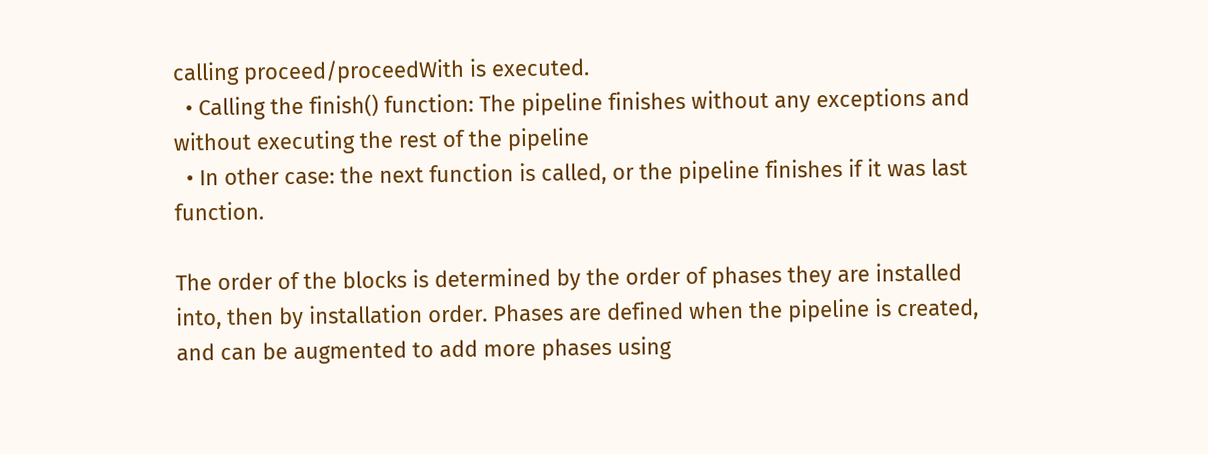calling proceed/proceedWith is executed.
  • Calling the finish() function: The pipeline finishes without any exceptions and without executing the rest of the pipeline
  • In other case: the next function is called, or the pipeline finishes if it was last function.

The order of the blocks is determined by the order of phases they are installed into, then by installation order. Phases are defined when the pipeline is created, and can be augmented to add more phases using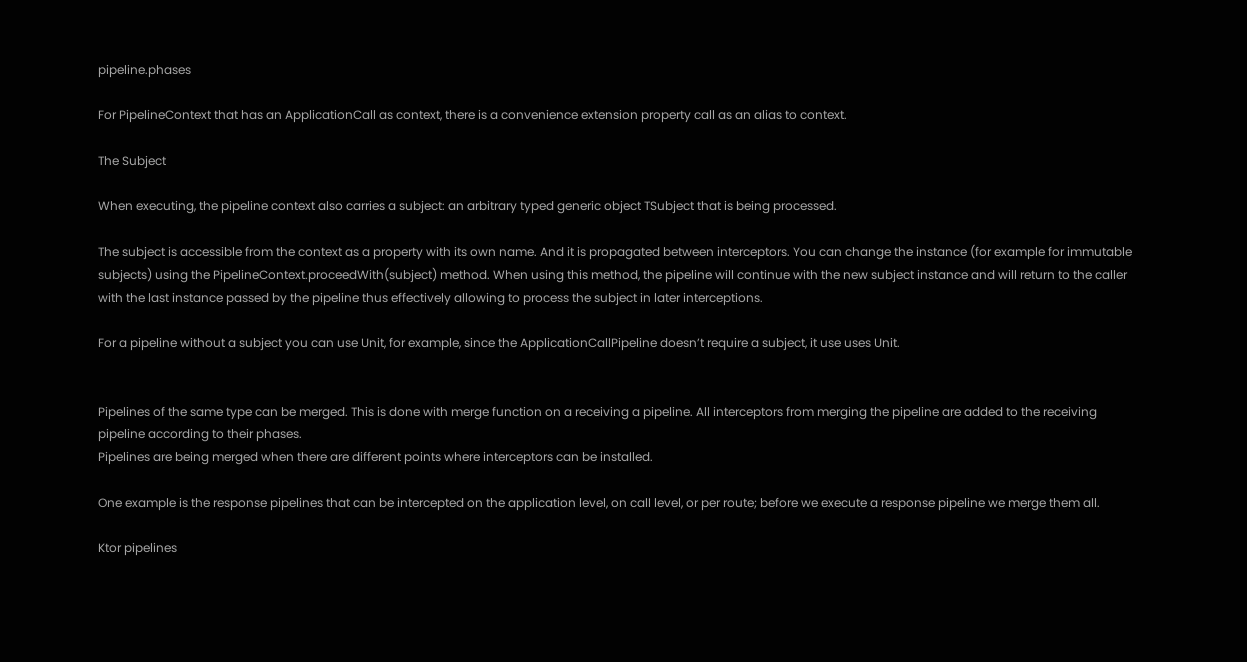pipeline.phases

For PipelineContext that has an ApplicationCall as context, there is a convenience extension property call as an alias to context.

The Subject

When executing, the pipeline context also carries a subject: an arbitrary typed generic object TSubject that is being processed.

The subject is accessible from the context as a property with its own name. And it is propagated between interceptors. You can change the instance (for example for immutable subjects) using the PipelineContext.proceedWith(subject) method. When using this method, the pipeline will continue with the new subject instance and will return to the caller with the last instance passed by the pipeline thus effectively allowing to process the subject in later interceptions.

For a pipeline without a subject you can use Unit, for example, since the ApplicationCallPipeline doesn’t require a subject, it use uses Unit.


Pipelines of the same type can be merged. This is done with merge function on a receiving a pipeline. All interceptors from merging the pipeline are added to the receiving pipeline according to their phases.
Pipelines are being merged when there are different points where interceptors can be installed.

One example is the response pipelines that can be intercepted on the application level, on call level, or per route; before we execute a response pipeline we merge them all.

Ktor pipelines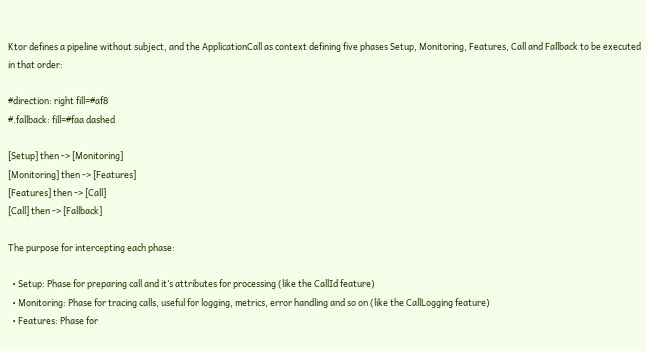Ktor defines a pipeline without subject, and the ApplicationCall as context defining five phases Setup, Monitoring, Features, Call and Fallback to be executed in that order:

#direction: right fill=#af8
#.fallback: fill=#faa dashed

[Setup] then -> [Monitoring]
[Monitoring] then -> [Features]
[Features] then -> [Call]
[Call] then -> [Fallback]

The purpose for intercepting each phase:

  • Setup: Phase for preparing call and it’s attributes for processing (like the CallId feature)
  • Monitoring: Phase for tracing calls, useful for logging, metrics, error handling and so on (like the CallLogging feature)
  • Features: Phase for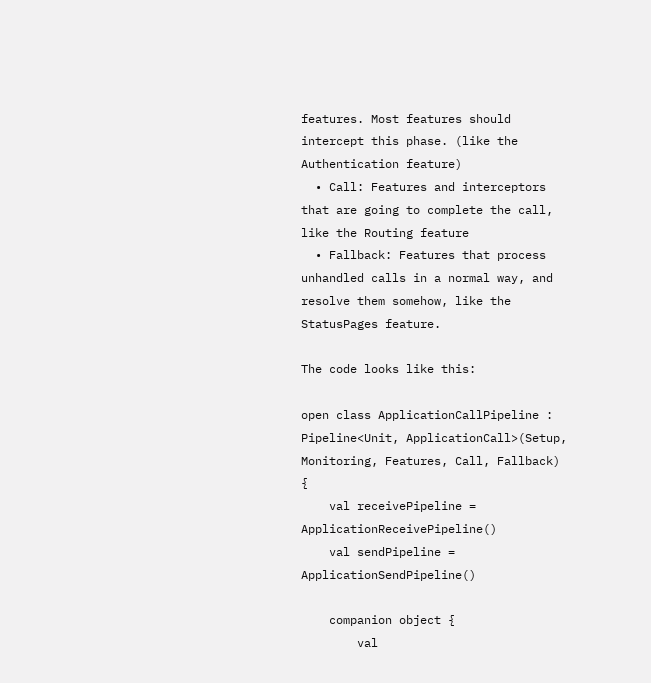features. Most features should intercept this phase. (like the Authentication feature)
  • Call: Features and interceptors that are going to complete the call, like the Routing feature
  • Fallback: Features that process unhandled calls in a normal way, and resolve them somehow, like the StatusPages feature.

The code looks like this:

open class ApplicationCallPipeline : Pipeline<Unit, ApplicationCall>(Setup, Monitoring, Features, Call, Fallback) {
    val receivePipeline = ApplicationReceivePipeline()
    val sendPipeline = ApplicationSendPipeline()

    companion object {
        val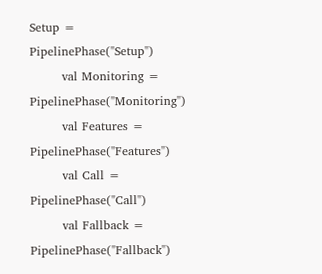Setup = PipelinePhase("Setup")
        val Monitoring = PipelinePhase("Monitoring")
        val Features = PipelinePhase("Features")
        val Call = PipelinePhase("Call")
        val Fallback = PipelinePhase("Fallback")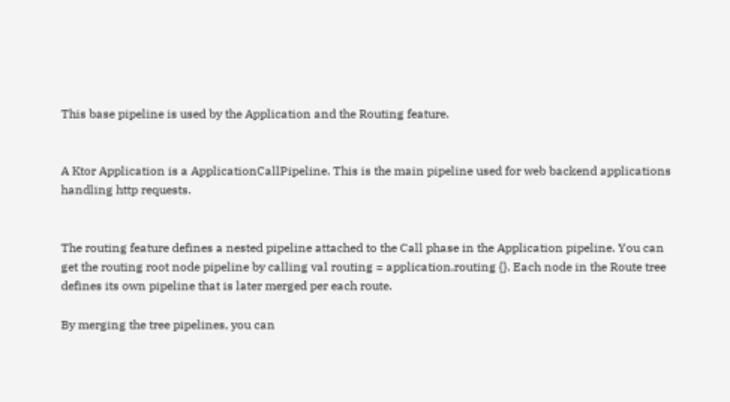This base pipeline is used by the Application and the Routing feature.


A Ktor Application is a ApplicationCallPipeline. This is the main pipeline used for web backend applications handling http requests.


The routing feature defines a nested pipeline attached to the Call phase in the Application pipeline. You can get the routing root node pipeline by calling val routing = application.routing {}. Each node in the Route tree defines its own pipeline that is later merged per each route.

By merging the tree pipelines, you can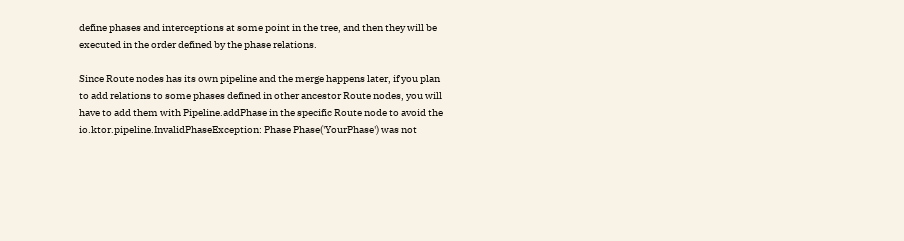define phases and interceptions at some point in the tree, and then they will be executed in the order defined by the phase relations.

Since Route nodes has its own pipeline and the merge happens later, if you plan to add relations to some phases defined in other ancestor Route nodes, you will have to add them with Pipeline.addPhase in the specific Route node to avoid the io.ktor.pipeline.InvalidPhaseException: Phase Phase('YourPhase') was not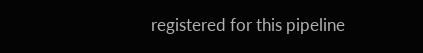registered for this pipeline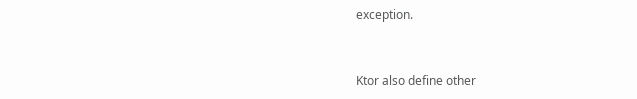exception.


Ktor also define other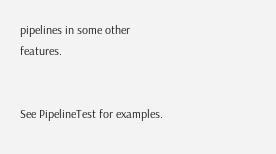pipelines in some other features.


See PipelineTest for examples.